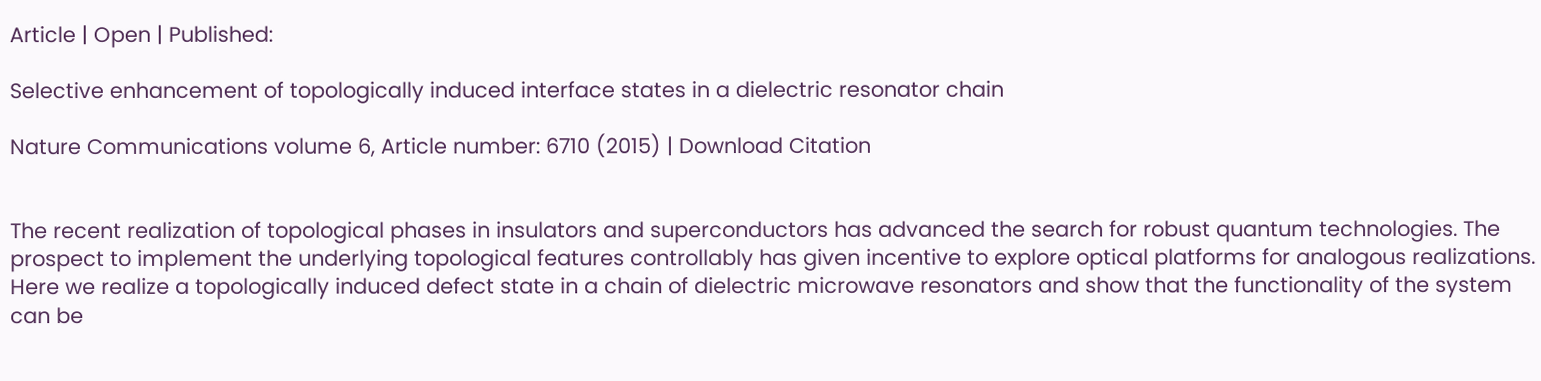Article | Open | Published:

Selective enhancement of topologically induced interface states in a dielectric resonator chain

Nature Communications volume 6, Article number: 6710 (2015) | Download Citation


The recent realization of topological phases in insulators and superconductors has advanced the search for robust quantum technologies. The prospect to implement the underlying topological features controllably has given incentive to explore optical platforms for analogous realizations. Here we realize a topologically induced defect state in a chain of dielectric microwave resonators and show that the functionality of the system can be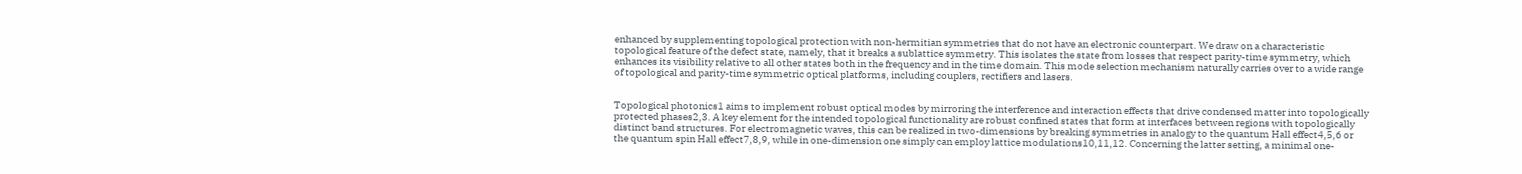enhanced by supplementing topological protection with non-hermitian symmetries that do not have an electronic counterpart. We draw on a characteristic topological feature of the defect state, namely, that it breaks a sublattice symmetry. This isolates the state from losses that respect parity-time symmetry, which enhances its visibility relative to all other states both in the frequency and in the time domain. This mode selection mechanism naturally carries over to a wide range of topological and parity-time symmetric optical platforms, including couplers, rectifiers and lasers.


Topological photonics1 aims to implement robust optical modes by mirroring the interference and interaction effects that drive condensed matter into topologically protected phases2,3. A key element for the intended topological functionality are robust confined states that form at interfaces between regions with topologically distinct band structures. For electromagnetic waves, this can be realized in two-dimensions by breaking symmetries in analogy to the quantum Hall effect4,5,6 or the quantum spin Hall effect7,8,9, while in one-dimension one simply can employ lattice modulations10,11,12. Concerning the latter setting, a minimal one-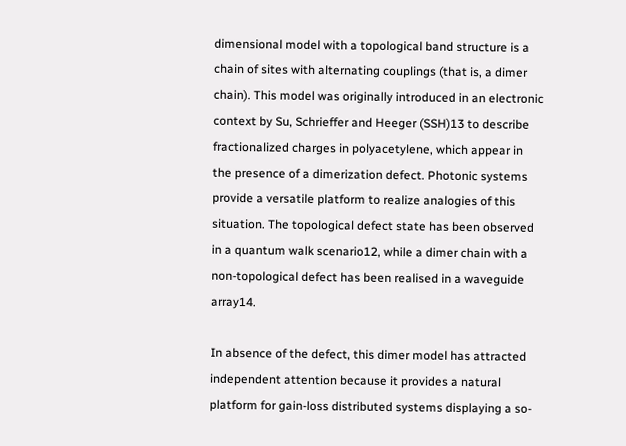dimensional model with a topological band structure is a chain of sites with alternating couplings (that is, a dimer chain). This model was originally introduced in an electronic context by Su, Schrieffer and Heeger (SSH)13 to describe fractionalized charges in polyacetylene, which appear in the presence of a dimerization defect. Photonic systems provide a versatile platform to realize analogies of this situation. The topological defect state has been observed in a quantum walk scenario12, while a dimer chain with a non-topological defect has been realised in a waveguide array14.

In absence of the defect, this dimer model has attracted independent attention because it provides a natural platform for gain-loss distributed systems displaying a so-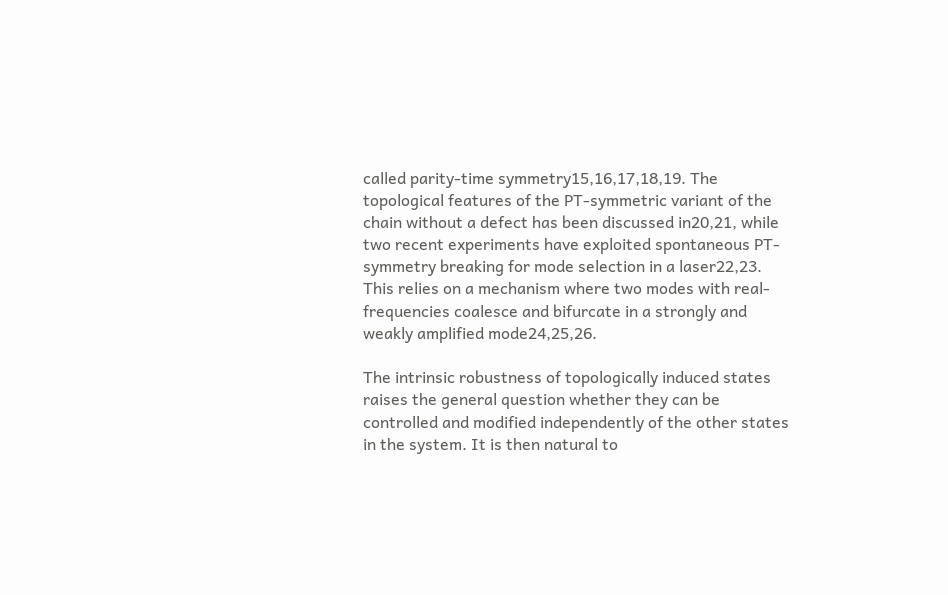called parity-time symmetry15,16,17,18,19. The topological features of the PT-symmetric variant of the chain without a defect has been discussed in20,21, while two recent experiments have exploited spontaneous PT-symmetry breaking for mode selection in a laser22,23. This relies on a mechanism where two modes with real-frequencies coalesce and bifurcate in a strongly and weakly amplified mode24,25,26.

The intrinsic robustness of topologically induced states raises the general question whether they can be controlled and modified independently of the other states in the system. It is then natural to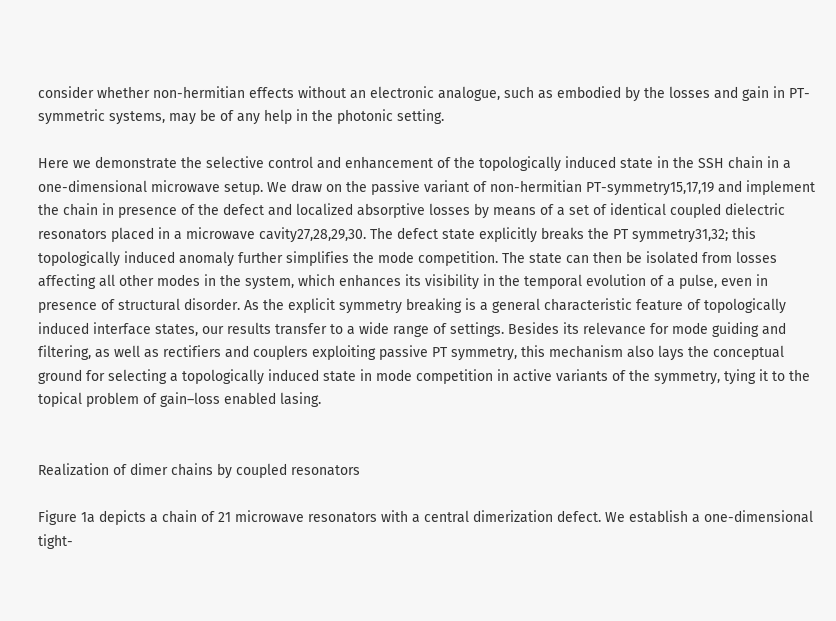consider whether non-hermitian effects without an electronic analogue, such as embodied by the losses and gain in PT-symmetric systems, may be of any help in the photonic setting.

Here we demonstrate the selective control and enhancement of the topologically induced state in the SSH chain in a one-dimensional microwave setup. We draw on the passive variant of non-hermitian PT-symmetry15,17,19 and implement the chain in presence of the defect and localized absorptive losses by means of a set of identical coupled dielectric resonators placed in a microwave cavity27,28,29,30. The defect state explicitly breaks the PT symmetry31,32; this topologically induced anomaly further simplifies the mode competition. The state can then be isolated from losses affecting all other modes in the system, which enhances its visibility in the temporal evolution of a pulse, even in presence of structural disorder. As the explicit symmetry breaking is a general characteristic feature of topologically induced interface states, our results transfer to a wide range of settings. Besides its relevance for mode guiding and filtering, as well as rectifiers and couplers exploiting passive PT symmetry, this mechanism also lays the conceptual ground for selecting a topologically induced state in mode competition in active variants of the symmetry, tying it to the topical problem of gain–loss enabled lasing.


Realization of dimer chains by coupled resonators

Figure 1a depicts a chain of 21 microwave resonators with a central dimerization defect. We establish a one-dimensional tight-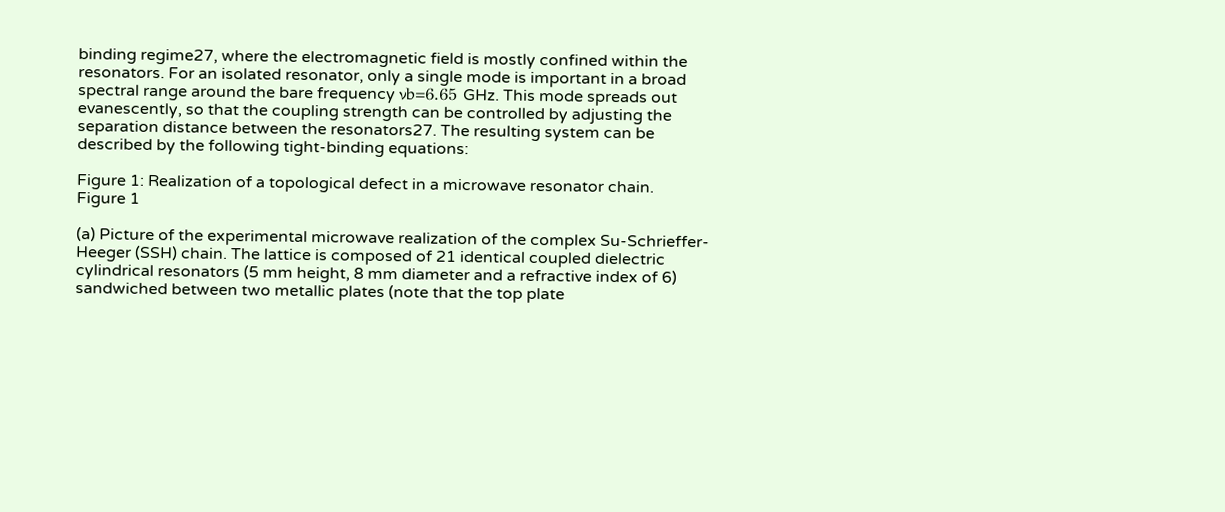binding regime27, where the electromagnetic field is mostly confined within the resonators. For an isolated resonator, only a single mode is important in a broad spectral range around the bare frequency νb=6.65 GHz. This mode spreads out evanescently, so that the coupling strength can be controlled by adjusting the separation distance between the resonators27. The resulting system can be described by the following tight-binding equations:

Figure 1: Realization of a topological defect in a microwave resonator chain.
Figure 1

(a) Picture of the experimental microwave realization of the complex Su-Schrieffer-Heeger (SSH) chain. The lattice is composed of 21 identical coupled dielectric cylindrical resonators (5 mm height, 8 mm diameter and a refractive index of 6) sandwiched between two metallic plates (note that the top plate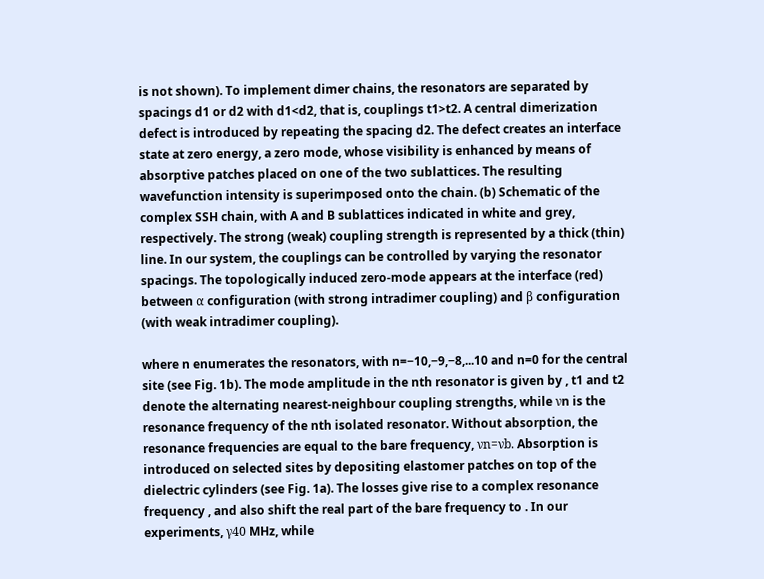is not shown). To implement dimer chains, the resonators are separated by spacings d1 or d2 with d1<d2, that is, couplings t1>t2. A central dimerization defect is introduced by repeating the spacing d2. The defect creates an interface state at zero energy, a zero mode, whose visibility is enhanced by means of absorptive patches placed on one of the two sublattices. The resulting wavefunction intensity is superimposed onto the chain. (b) Schematic of the complex SSH chain, with A and B sublattices indicated in white and grey, respectively. The strong (weak) coupling strength is represented by a thick (thin) line. In our system, the couplings can be controlled by varying the resonator spacings. The topologically induced zero-mode appears at the interface (red) between α configuration (with strong intradimer coupling) and β configuration (with weak intradimer coupling).

where n enumerates the resonators, with n=−10,−9,−8,...10 and n=0 for the central site (see Fig. 1b). The mode amplitude in the nth resonator is given by , t1 and t2 denote the alternating nearest-neighbour coupling strengths, while νn is the resonance frequency of the nth isolated resonator. Without absorption, the resonance frequencies are equal to the bare frequency, νn=νb. Absorption is introduced on selected sites by depositing elastomer patches on top of the dielectric cylinders (see Fig. 1a). The losses give rise to a complex resonance frequency , and also shift the real part of the bare frequency to . In our experiments, γ40 MHz, while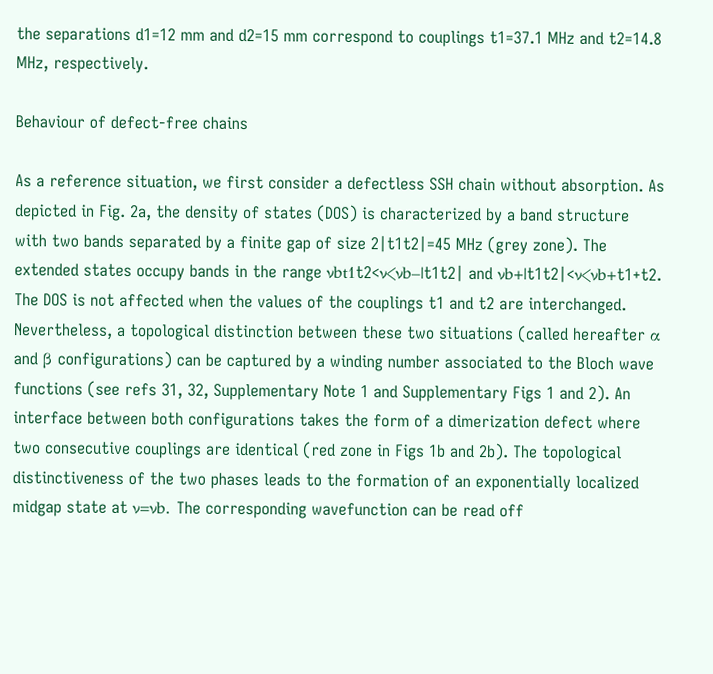the separations d1=12 mm and d2=15 mm correspond to couplings t1=37.1 MHz and t2=14.8 MHz, respectively.

Behaviour of defect-free chains

As a reference situation, we first consider a defectless SSH chain without absorption. As depicted in Fig. 2a, the density of states (DOS) is characterized by a band structure with two bands separated by a finite gap of size 2|t1t2|=45 MHz (grey zone). The extended states occupy bands in the range νbt1t2<ν<νb–|t1t2| and νb+|t1t2|<ν<νb+t1+t2. The DOS is not affected when the values of the couplings t1 and t2 are interchanged. Nevertheless, a topological distinction between these two situations (called hereafter α and β configurations) can be captured by a winding number associated to the Bloch wave functions (see refs 31, 32, Supplementary Note 1 and Supplementary Figs 1 and 2). An interface between both configurations takes the form of a dimerization defect where two consecutive couplings are identical (red zone in Figs 1b and 2b). The topological distinctiveness of the two phases leads to the formation of an exponentially localized midgap state at ν=νb. The corresponding wavefunction can be read off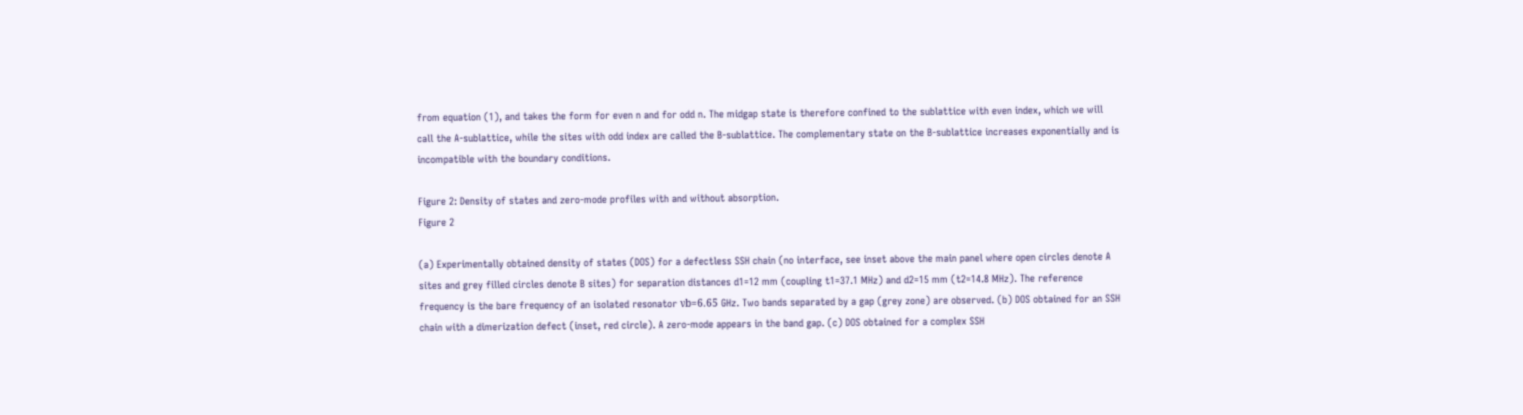from equation (1), and takes the form for even n and for odd n. The midgap state is therefore confined to the sublattice with even index, which we will call the A-sublattice, while the sites with odd index are called the B-sublattice. The complementary state on the B-sublattice increases exponentially and is incompatible with the boundary conditions.

Figure 2: Density of states and zero-mode profiles with and without absorption.
Figure 2

(a) Experimentally obtained density of states (DOS) for a defectless SSH chain (no interface, see inset above the main panel where open circles denote A sites and grey filled circles denote B sites) for separation distances d1=12 mm (coupling t1=37.1 MHz) and d2=15 mm (t2=14.8 MHz). The reference frequency is the bare frequency of an isolated resonator νb=6.65 GHz. Two bands separated by a gap (grey zone) are observed. (b) DOS obtained for an SSH chain with a dimerization defect (inset, red circle). A zero-mode appears in the band gap. (c) DOS obtained for a complex SSH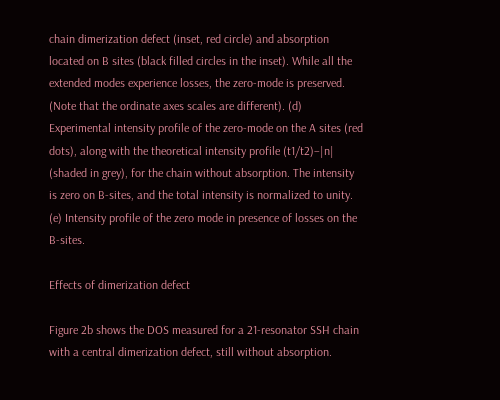chain dimerization defect (inset, red circle) and absorption located on B sites (black filled circles in the inset). While all the extended modes experience losses, the zero-mode is preserved. (Note that the ordinate axes scales are different). (d) Experimental intensity profile of the zero-mode on the A sites (red dots), along with the theoretical intensity profile (t1/t2)−|n| (shaded in grey), for the chain without absorption. The intensity is zero on B-sites, and the total intensity is normalized to unity. (e) Intensity profile of the zero mode in presence of losses on the B-sites.

Effects of dimerization defect

Figure 2b shows the DOS measured for a 21-resonator SSH chain with a central dimerization defect, still without absorption.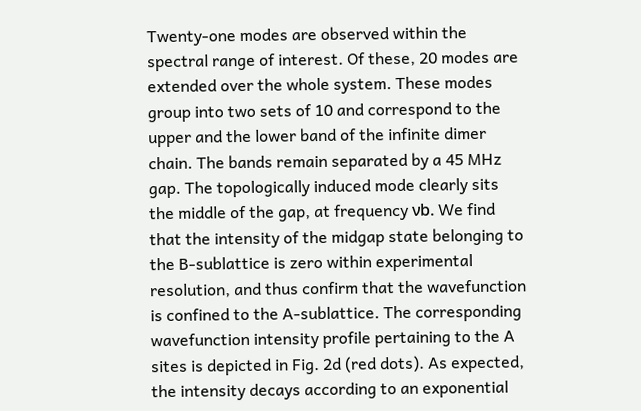Twenty-one modes are observed within the spectral range of interest. Of these, 20 modes are extended over the whole system. These modes group into two sets of 10 and correspond to the upper and the lower band of the infinite dimer chain. The bands remain separated by a 45 MHz gap. The topologically induced mode clearly sits the middle of the gap, at frequency νb. We find that the intensity of the midgap state belonging to the B-sublattice is zero within experimental resolution, and thus confirm that the wavefunction is confined to the A-sublattice. The corresponding wavefunction intensity profile pertaining to the A sites is depicted in Fig. 2d (red dots). As expected, the intensity decays according to an exponential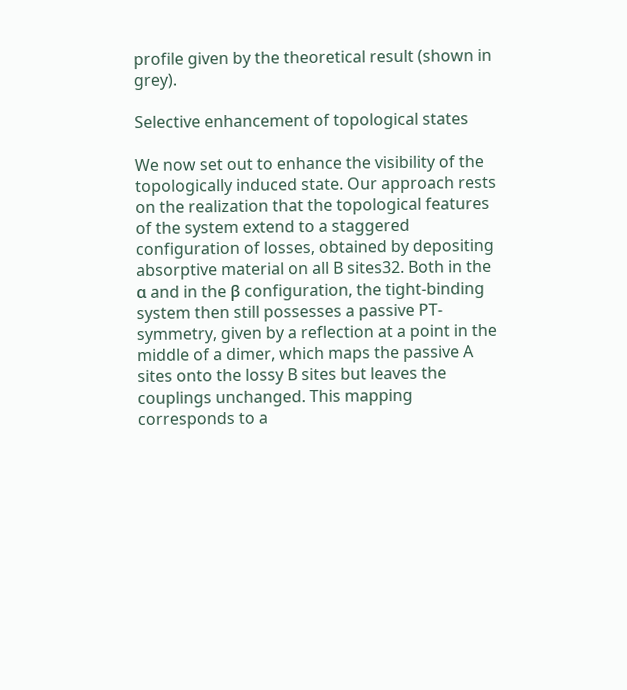profile given by the theoretical result (shown in grey).

Selective enhancement of topological states

We now set out to enhance the visibility of the topologically induced state. Our approach rests on the realization that the topological features of the system extend to a staggered configuration of losses, obtained by depositing absorptive material on all B sites32. Both in the α and in the β configuration, the tight-binding system then still possesses a passive PT-symmetry, given by a reflection at a point in the middle of a dimer, which maps the passive A sites onto the lossy B sites but leaves the couplings unchanged. This mapping corresponds to a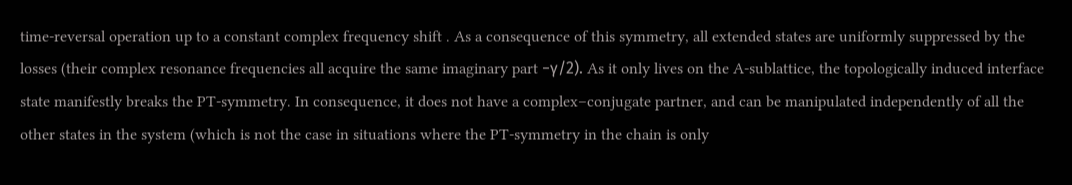time-reversal operation up to a constant complex frequency shift . As a consequence of this symmetry, all extended states are uniformly suppressed by the losses (their complex resonance frequencies all acquire the same imaginary part −γ/2). As it only lives on the A-sublattice, the topologically induced interface state manifestly breaks the PT-symmetry. In consequence, it does not have a complex–conjugate partner, and can be manipulated independently of all the other states in the system (which is not the case in situations where the PT-symmetry in the chain is only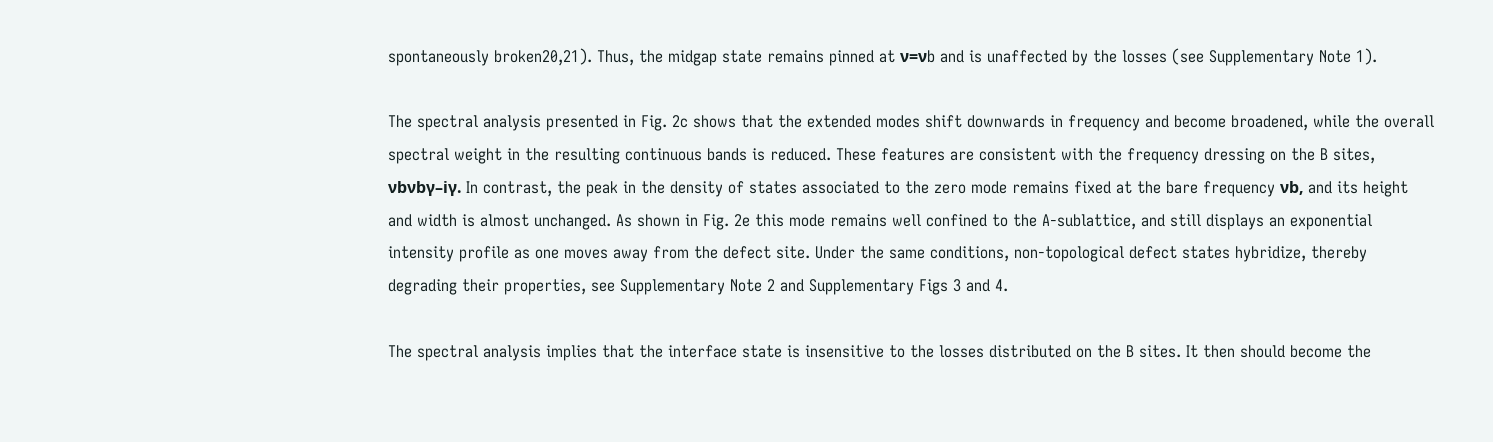spontaneously broken20,21). Thus, the midgap state remains pinned at ν=νb and is unaffected by the losses (see Supplementary Note 1).

The spectral analysis presented in Fig. 2c shows that the extended modes shift downwards in frequency and become broadened, while the overall spectral weight in the resulting continuous bands is reduced. These features are consistent with the frequency dressing on the B sites, νbνbγ–iγ. In contrast, the peak in the density of states associated to the zero mode remains fixed at the bare frequency νb, and its height and width is almost unchanged. As shown in Fig. 2e this mode remains well confined to the A-sublattice, and still displays an exponential intensity profile as one moves away from the defect site. Under the same conditions, non-topological defect states hybridize, thereby degrading their properties, see Supplementary Note 2 and Supplementary Figs 3 and 4.

The spectral analysis implies that the interface state is insensitive to the losses distributed on the B sites. It then should become the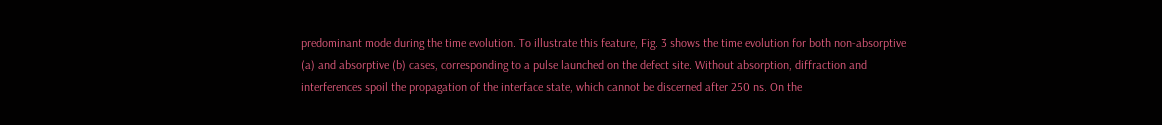predominant mode during the time evolution. To illustrate this feature, Fig. 3 shows the time evolution for both non-absorptive (a) and absorptive (b) cases, corresponding to a pulse launched on the defect site. Without absorption, diffraction and interferences spoil the propagation of the interface state, which cannot be discerned after 250 ns. On the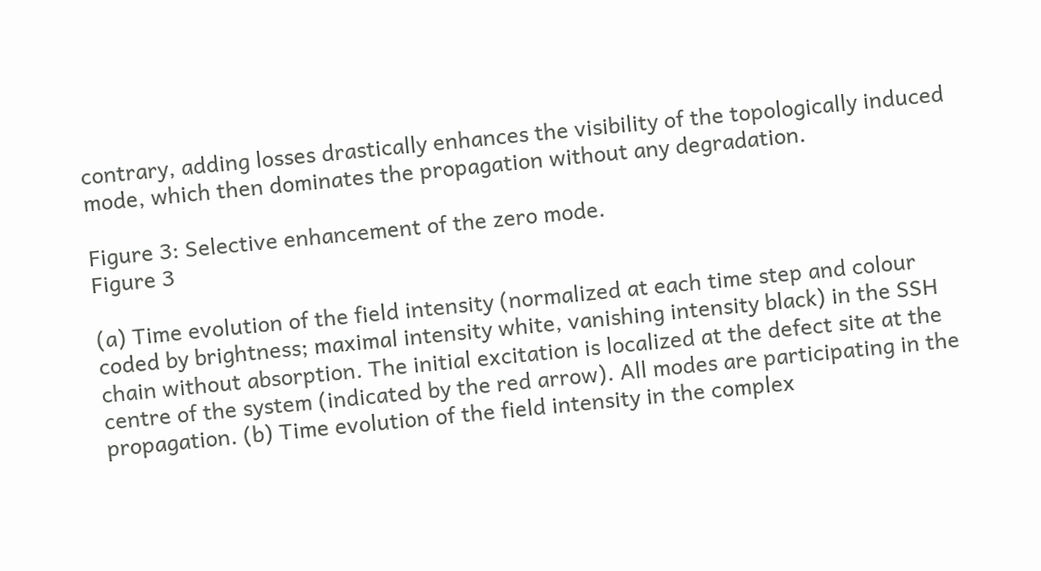contrary, adding losses drastically enhances the visibility of the topologically induced mode, which then dominates the propagation without any degradation.

Figure 3: Selective enhancement of the zero mode.
Figure 3

(a) Time evolution of the field intensity (normalized at each time step and colour coded by brightness; maximal intensity white, vanishing intensity black) in the SSH chain without absorption. The initial excitation is localized at the defect site at the centre of the system (indicated by the red arrow). All modes are participating in the propagation. (b) Time evolution of the field intensity in the complex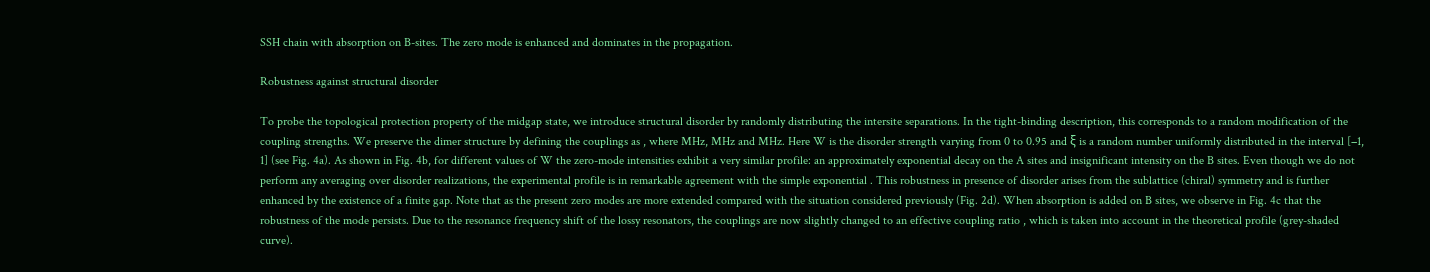SSH chain with absorption on B-sites. The zero mode is enhanced and dominates in the propagation.

Robustness against structural disorder

To probe the topological protection property of the midgap state, we introduce structural disorder by randomly distributing the intersite separations. In the tight-binding description, this corresponds to a random modification of the coupling strengths. We preserve the dimer structure by defining the couplings as , where MHz, MHz and MHz. Here W is the disorder strength varying from 0 to 0.95 and ξ is a random number uniformly distributed in the interval [−1, 1] (see Fig. 4a). As shown in Fig. 4b, for different values of W the zero-mode intensities exhibit a very similar profile: an approximately exponential decay on the A sites and insignificant intensity on the B sites. Even though we do not perform any averaging over disorder realizations, the experimental profile is in remarkable agreement with the simple exponential . This robustness in presence of disorder arises from the sublattice (chiral) symmetry and is further enhanced by the existence of a finite gap. Note that as the present zero modes are more extended compared with the situation considered previously (Fig. 2d). When absorption is added on B sites, we observe in Fig. 4c that the robustness of the mode persists. Due to the resonance frequency shift of the lossy resonators, the couplings are now slightly changed to an effective coupling ratio , which is taken into account in the theoretical profile (grey-shaded curve).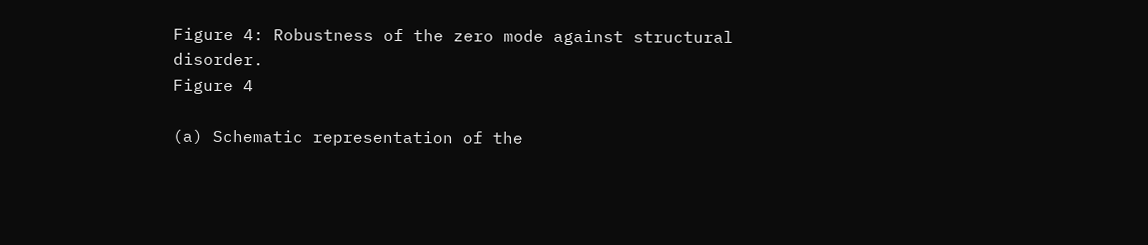Figure 4: Robustness of the zero mode against structural disorder.
Figure 4

(a) Schematic representation of the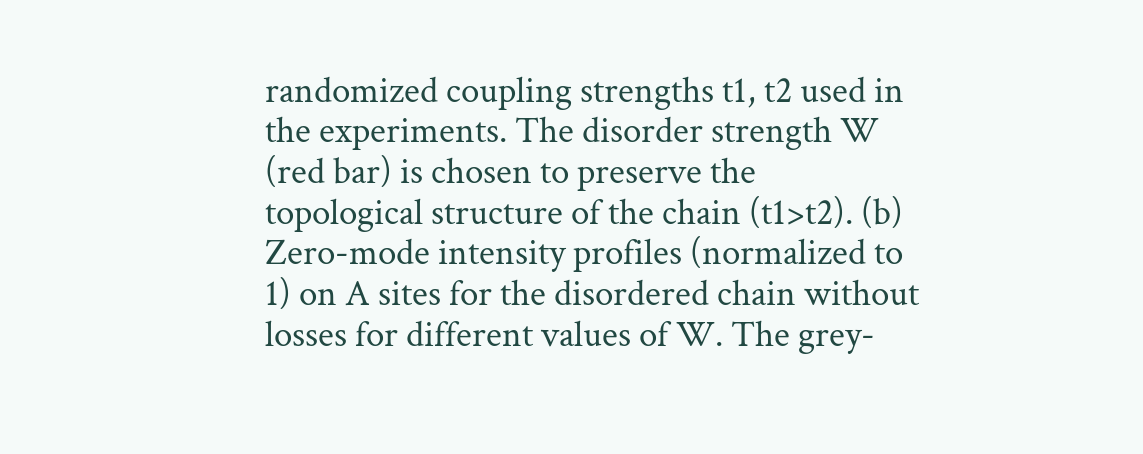randomized coupling strengths t1, t2 used in the experiments. The disorder strength W (red bar) is chosen to preserve the topological structure of the chain (t1>t2). (b) Zero-mode intensity profiles (normalized to 1) on A sites for the disordered chain without losses for different values of W. The grey-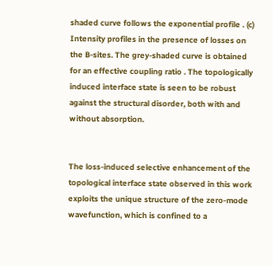shaded curve follows the exponential profile . (c) Intensity profiles in the presence of losses on the B-sites. The grey-shaded curve is obtained for an effective coupling ratio . The topologically induced interface state is seen to be robust against the structural disorder, both with and without absorption.


The loss-induced selective enhancement of the topological interface state observed in this work exploits the unique structure of the zero-mode wavefunction, which is confined to a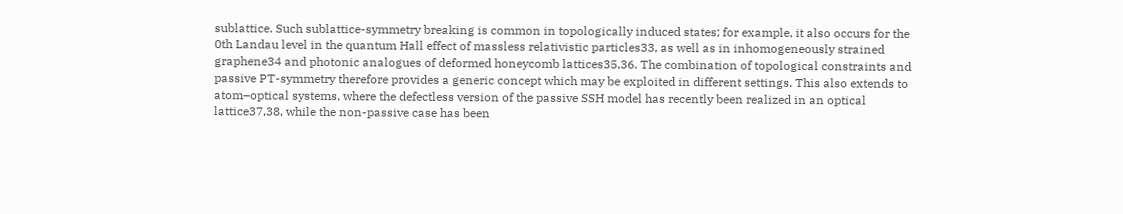sublattice. Such sublattice-symmetry breaking is common in topologically induced states; for example, it also occurs for the 0th Landau level in the quantum Hall effect of massless relativistic particles33, as well as in inhomogeneously strained graphene34 and photonic analogues of deformed honeycomb lattices35,36. The combination of topological constraints and passive PT-symmetry therefore provides a generic concept which may be exploited in different settings. This also extends to atom–optical systems, where the defectless version of the passive SSH model has recently been realized in an optical lattice37,38, while the non-passive case has been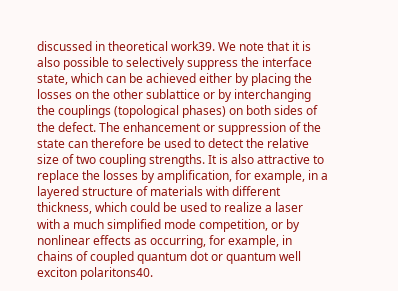discussed in theoretical work39. We note that it is also possible to selectively suppress the interface state, which can be achieved either by placing the losses on the other sublattice or by interchanging the couplings (topological phases) on both sides of the defect. The enhancement or suppression of the state can therefore be used to detect the relative size of two coupling strengths. It is also attractive to replace the losses by amplification, for example, in a layered structure of materials with different thickness, which could be used to realize a laser with a much simplified mode competition, or by nonlinear effects as occurring, for example, in chains of coupled quantum dot or quantum well exciton polaritons40.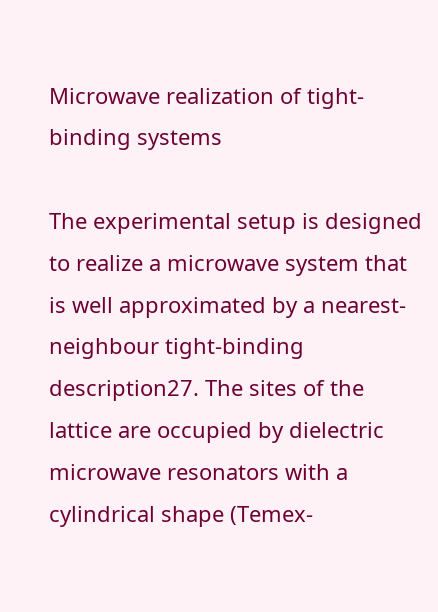Microwave realization of tight-binding systems

The experimental setup is designed to realize a microwave system that is well approximated by a nearest-neighbour tight-binding description27. The sites of the lattice are occupied by dielectric microwave resonators with a cylindrical shape (Temex-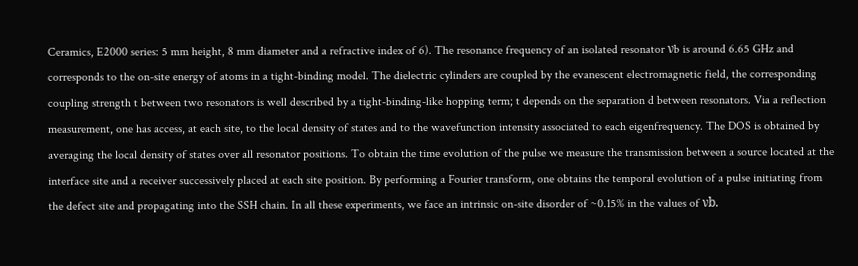Ceramics, E2000 series: 5 mm height, 8 mm diameter and a refractive index of 6). The resonance frequency of an isolated resonator νb is around 6.65 GHz and corresponds to the on-site energy of atoms in a tight-binding model. The dielectric cylinders are coupled by the evanescent electromagnetic field, the corresponding coupling strength t between two resonators is well described by a tight-binding-like hopping term; t depends on the separation d between resonators. Via a reflection measurement, one has access, at each site, to the local density of states and to the wavefunction intensity associated to each eigenfrequency. The DOS is obtained by averaging the local density of states over all resonator positions. To obtain the time evolution of the pulse we measure the transmission between a source located at the interface site and a receiver successively placed at each site position. By performing a Fourier transform, one obtains the temporal evolution of a pulse initiating from the defect site and propagating into the SSH chain. In all these experiments, we face an intrinsic on-site disorder of ~0.15% in the values of νb.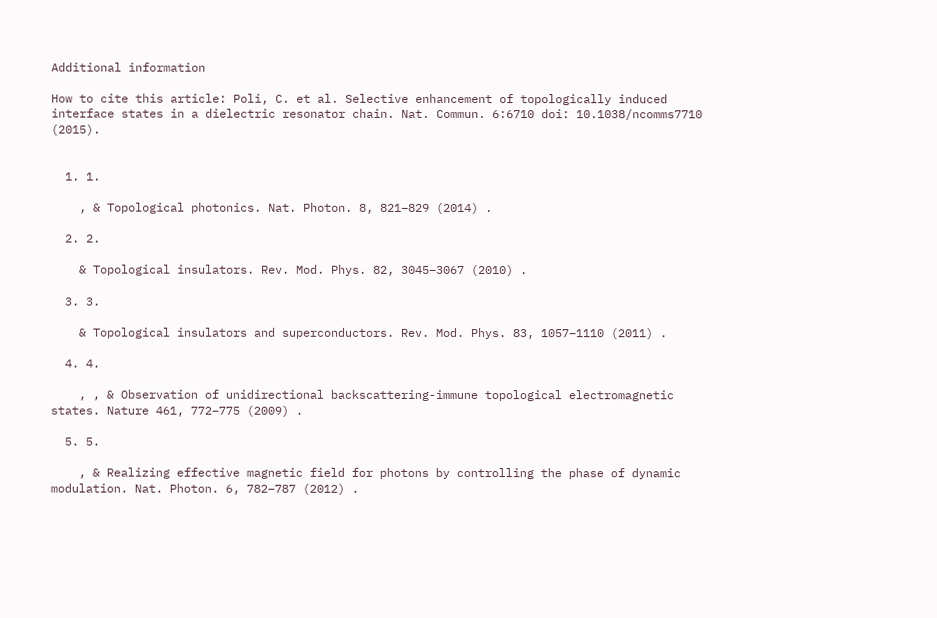Additional information

How to cite this article: Poli, C. et al. Selective enhancement of topologically induced interface states in a dielectric resonator chain. Nat. Commun. 6:6710 doi: 10.1038/ncomms7710 (2015).


  1. 1.

    , & Topological photonics. Nat. Photon. 8, 821–829 (2014) .

  2. 2.

    & Topological insulators. Rev. Mod. Phys. 82, 3045–3067 (2010) .

  3. 3.

    & Topological insulators and superconductors. Rev. Mod. Phys. 83, 1057–1110 (2011) .

  4. 4.

    , , & Observation of unidirectional backscattering-immune topological electromagnetic states. Nature 461, 772–775 (2009) .

  5. 5.

    , & Realizing effective magnetic field for photons by controlling the phase of dynamic modulation. Nat. Photon. 6, 782–787 (2012) .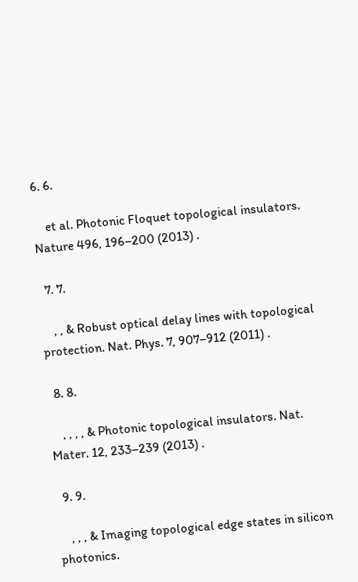6. 6.

    et al. Photonic Floquet topological insulators. Nature 496, 196–200 (2013) .

  7. 7.

    , , & Robust optical delay lines with topological protection. Nat. Phys. 7, 907–912 (2011) .

  8. 8.

    , , , , & Photonic topological insulators. Nat. Mater. 12, 233–239 (2013) .

  9. 9.

    , , , & Imaging topological edge states in silicon photonics.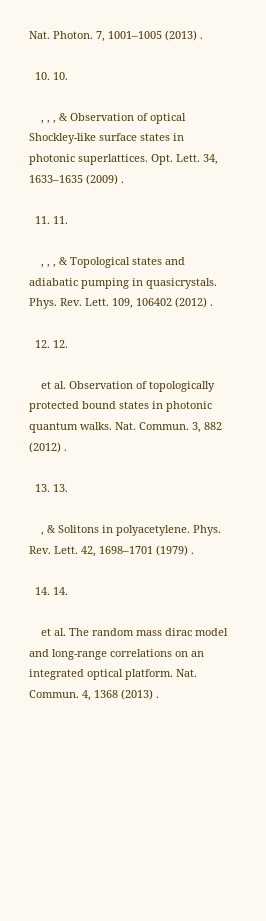Nat. Photon. 7, 1001–1005 (2013) .

  10. 10.

    , , , & Observation of optical Shockley-like surface states in photonic superlattices. Opt. Lett. 34, 1633–1635 (2009) .

  11. 11.

    , , , & Topological states and adiabatic pumping in quasicrystals. Phys. Rev. Lett. 109, 106402 (2012) .

  12. 12.

    et al. Observation of topologically protected bound states in photonic quantum walks. Nat. Commun. 3, 882 (2012) .

  13. 13.

    , & Solitons in polyacetylene. Phys. Rev. Lett. 42, 1698–1701 (1979) .

  14. 14.

    et al. The random mass dirac model and long-range correlations on an integrated optical platform. Nat. Commun. 4, 1368 (2013) .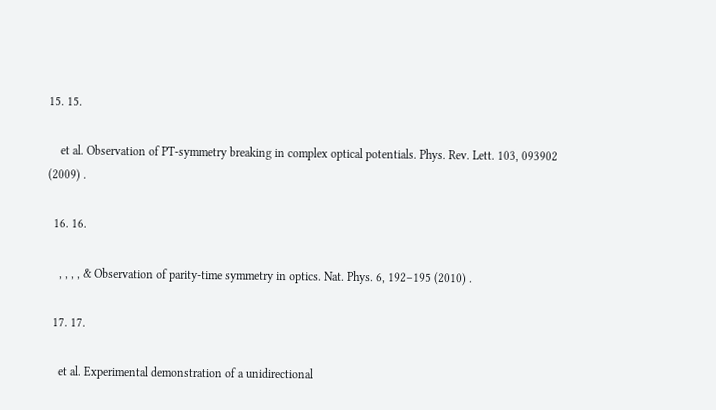15. 15.

    et al. Observation of PT-symmetry breaking in complex optical potentials. Phys. Rev. Lett. 103, 093902 (2009) .

  16. 16.

    , , , , & Observation of parity-time symmetry in optics. Nat. Phys. 6, 192–195 (2010) .

  17. 17.

    et al. Experimental demonstration of a unidirectional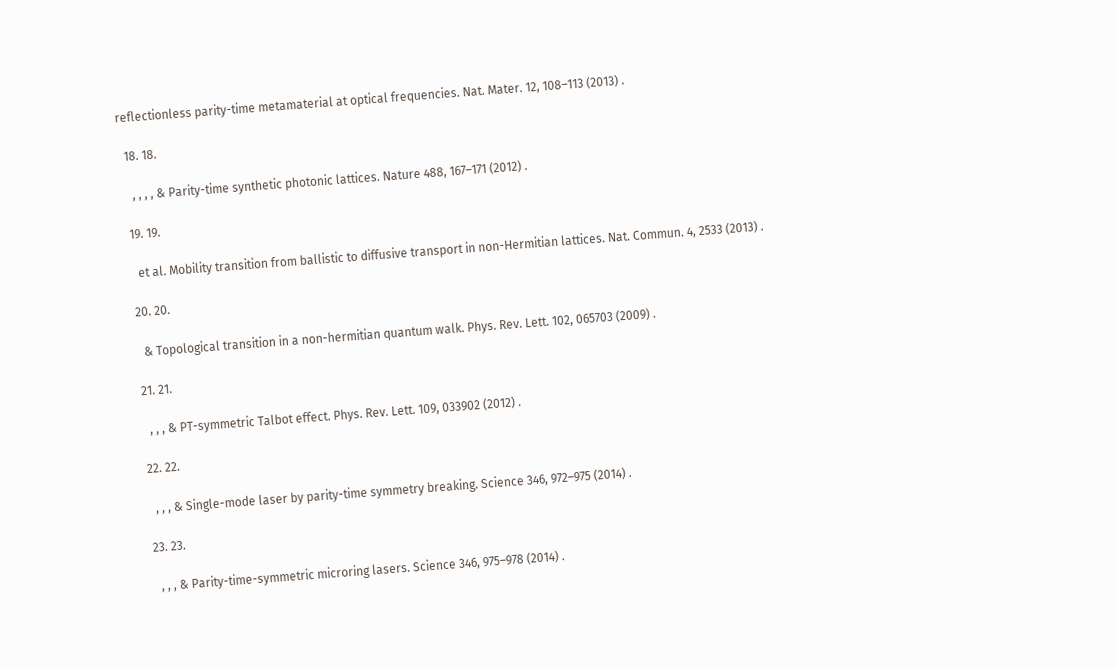reflectionless parity-time metamaterial at optical frequencies. Nat. Mater. 12, 108–113 (2013) .

  18. 18.

    , , , , & Parity-time synthetic photonic lattices. Nature 488, 167–171 (2012) .

  19. 19.

    et al. Mobility transition from ballistic to diffusive transport in non-Hermitian lattices. Nat. Commun. 4, 2533 (2013) .

  20. 20.

    & Topological transition in a non-hermitian quantum walk. Phys. Rev. Lett. 102, 065703 (2009) .

  21. 21.

    , , , & PT-symmetric Talbot effect. Phys. Rev. Lett. 109, 033902 (2012) .

  22. 22.

    , , , & Single-mode laser by parity-time symmetry breaking. Science 346, 972–975 (2014) .

  23. 23.

    , , , & Parity-time-symmetric microring lasers. Science 346, 975–978 (2014) .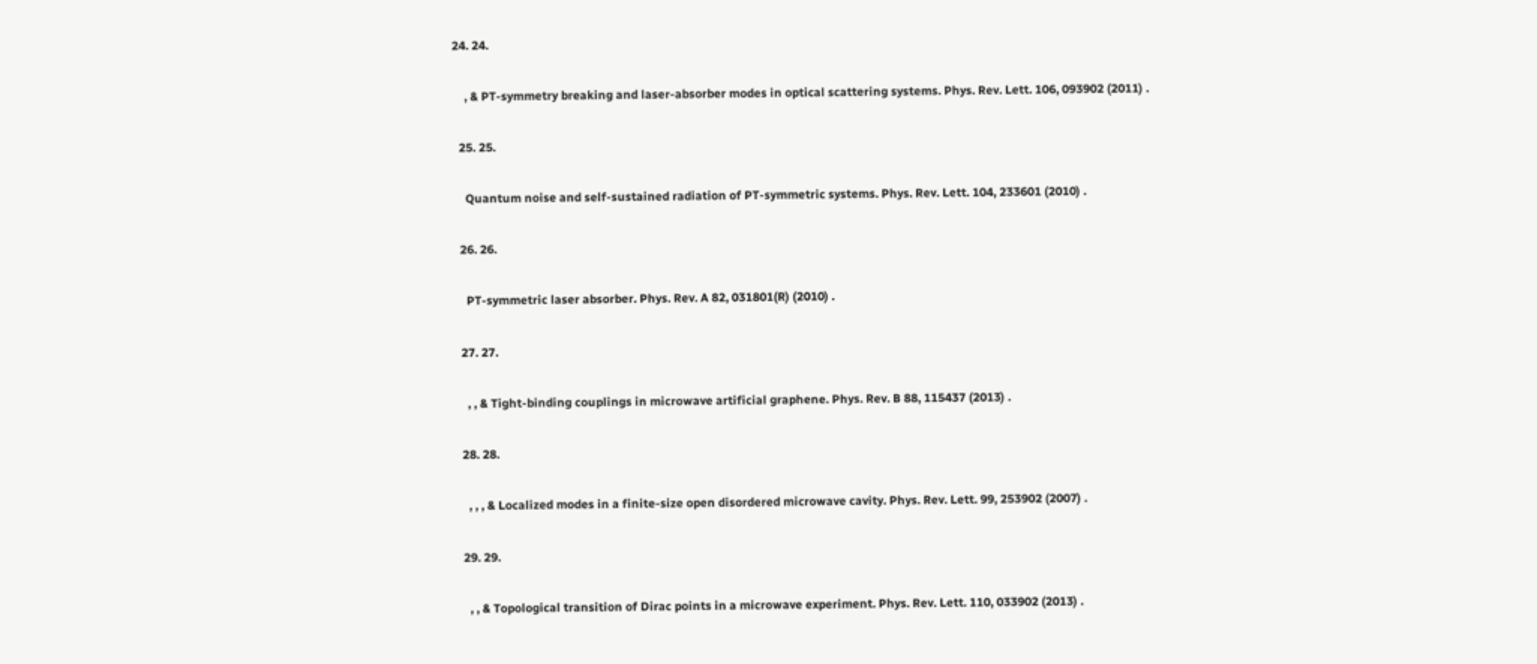24. 24.

    , & PT-symmetry breaking and laser-absorber modes in optical scattering systems. Phys. Rev. Lett. 106, 093902 (2011) .

  25. 25.

    Quantum noise and self-sustained radiation of PT-symmetric systems. Phys. Rev. Lett. 104, 233601 (2010) .

  26. 26.

    PT-symmetric laser absorber. Phys. Rev. A 82, 031801(R) (2010) .

  27. 27.

    , , & Tight-binding couplings in microwave artificial graphene. Phys. Rev. B 88, 115437 (2013) .

  28. 28.

    , , , & Localized modes in a finite-size open disordered microwave cavity. Phys. Rev. Lett. 99, 253902 (2007) .

  29. 29.

    , , & Topological transition of Dirac points in a microwave experiment. Phys. Rev. Lett. 110, 033902 (2013) .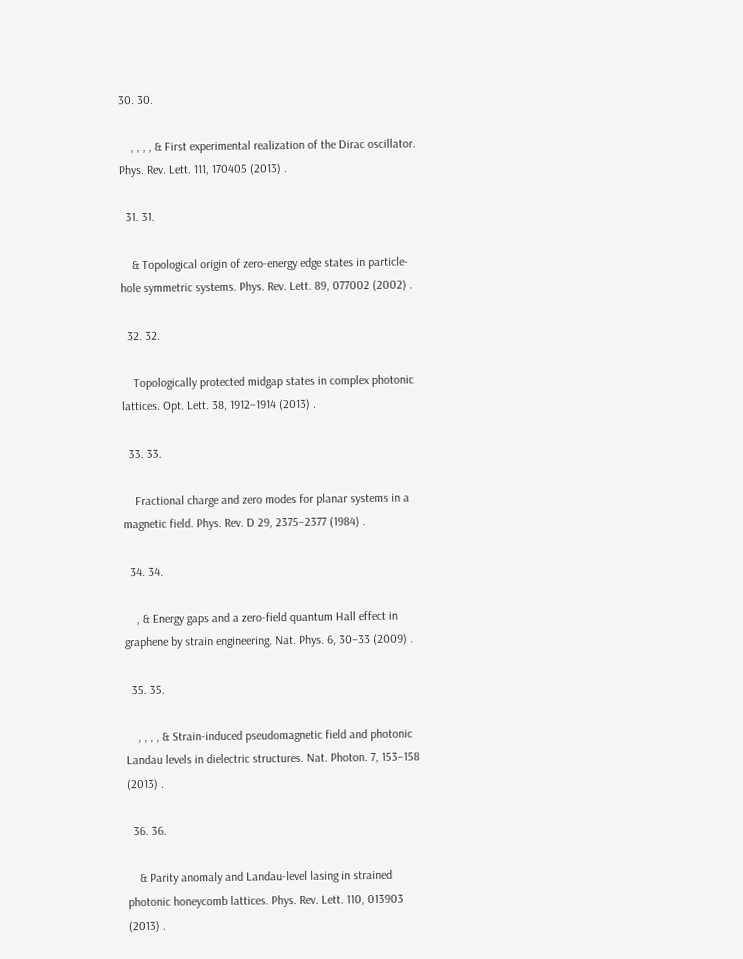30. 30.

    , , , , & First experimental realization of the Dirac oscillator. Phys. Rev. Lett. 111, 170405 (2013) .

  31. 31.

    & Topological origin of zero-energy edge states in particle-hole symmetric systems. Phys. Rev. Lett. 89, 077002 (2002) .

  32. 32.

    Topologically protected midgap states in complex photonic lattices. Opt. Lett. 38, 1912–1914 (2013) .

  33. 33.

    Fractional charge and zero modes for planar systems in a magnetic field. Phys. Rev. D 29, 2375–2377 (1984) .

  34. 34.

    , & Energy gaps and a zero-field quantum Hall effect in graphene by strain engineering. Nat. Phys. 6, 30–33 (2009) .

  35. 35.

    , , , , & Strain-induced pseudomagnetic field and photonic Landau levels in dielectric structures. Nat. Photon. 7, 153–158 (2013) .

  36. 36.

    & Parity anomaly and Landau-level lasing in strained photonic honeycomb lattices. Phys. Rev. Lett. 110, 013903 (2013) .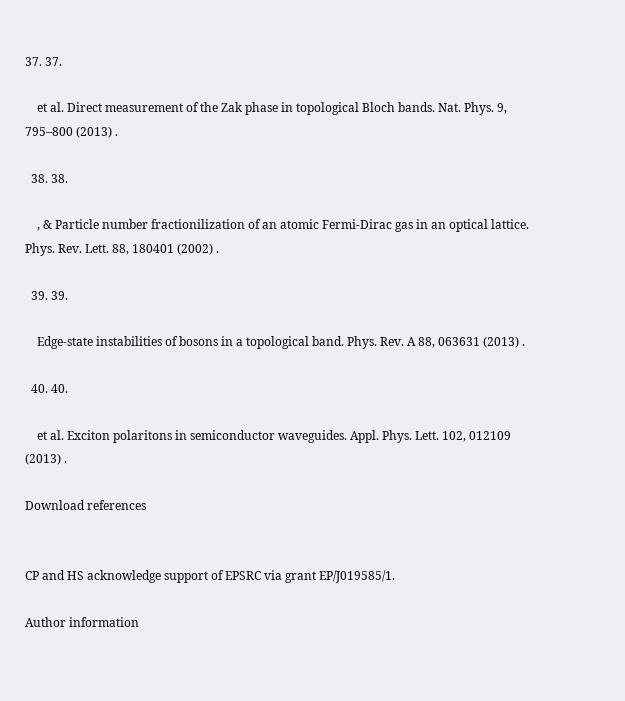37. 37.

    et al. Direct measurement of the Zak phase in topological Bloch bands. Nat. Phys. 9, 795–800 (2013) .

  38. 38.

    , & Particle number fractionilization of an atomic Fermi-Dirac gas in an optical lattice. Phys. Rev. Lett. 88, 180401 (2002) .

  39. 39.

    Edge-state instabilities of bosons in a topological band. Phys. Rev. A 88, 063631 (2013) .

  40. 40.

    et al. Exciton polaritons in semiconductor waveguides. Appl. Phys. Lett. 102, 012109 (2013) .

Download references


CP and HS acknowledge support of EPSRC via grant EP/J019585/1.

Author information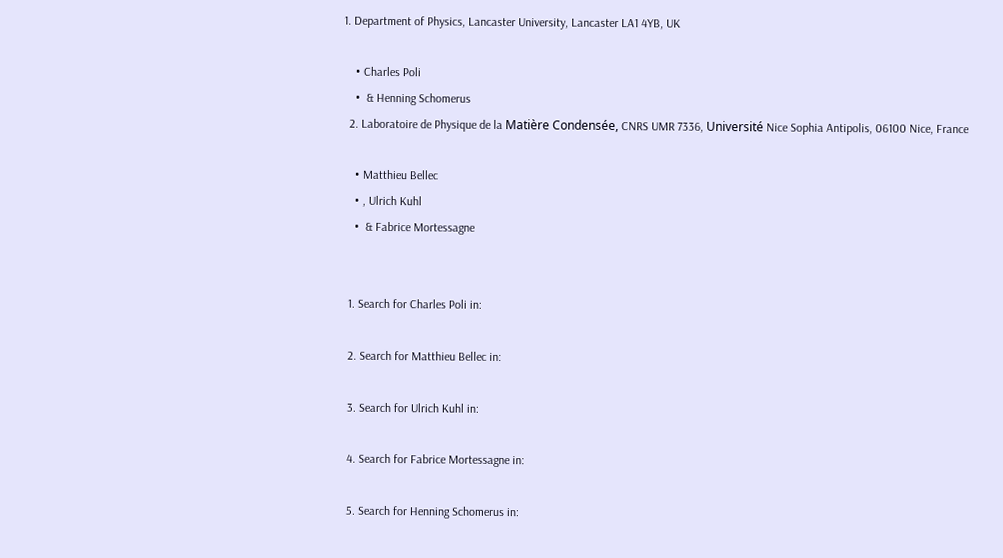1. Department of Physics, Lancaster University, Lancaster LA1 4YB, UK

    • Charles Poli
    •  & Henning Schomerus
  2. Laboratoire de Physique de la Matière Condensée, CNRS UMR 7336, Université Nice Sophia Antipolis, 06100 Nice, France

    • Matthieu Bellec
    • , Ulrich Kuhl
    •  & Fabrice Mortessagne


  1. Search for Charles Poli in:

  2. Search for Matthieu Bellec in:

  3. Search for Ulrich Kuhl in:

  4. Search for Fabrice Mortessagne in:

  5. Search for Henning Schomerus in: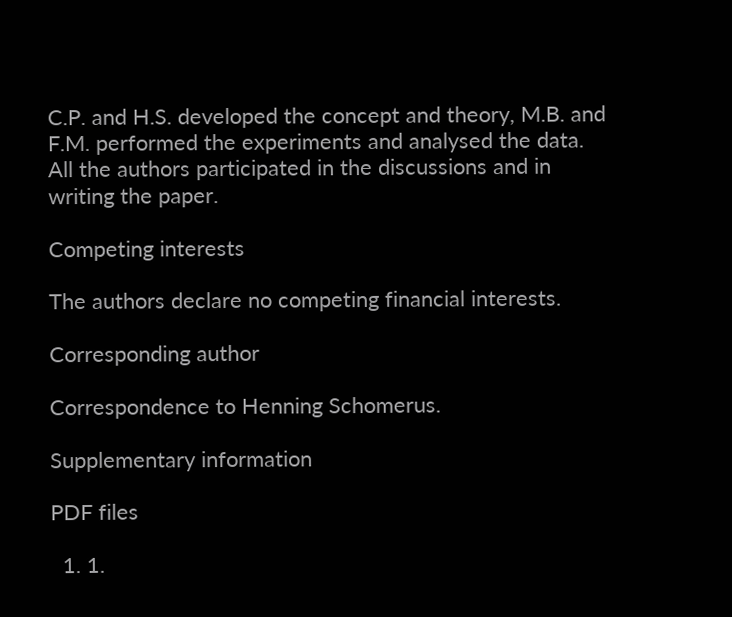C.P. and H.S. developed the concept and theory, M.B. and F.M. performed the experiments and analysed the data. All the authors participated in the discussions and in writing the paper.

Competing interests

The authors declare no competing financial interests.

Corresponding author

Correspondence to Henning Schomerus.

Supplementary information

PDF files

  1. 1.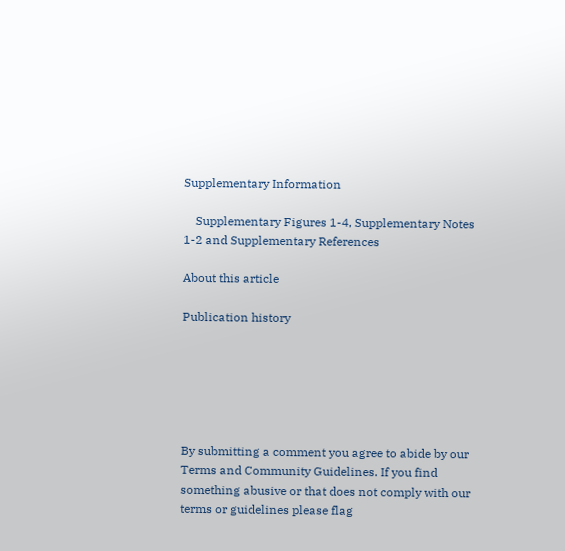Supplementary Information

    Supplementary Figures 1-4, Supplementary Notes 1-2 and Supplementary References

About this article

Publication history






By submitting a comment you agree to abide by our Terms and Community Guidelines. If you find something abusive or that does not comply with our terms or guidelines please flag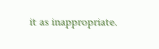it as inappropriate.